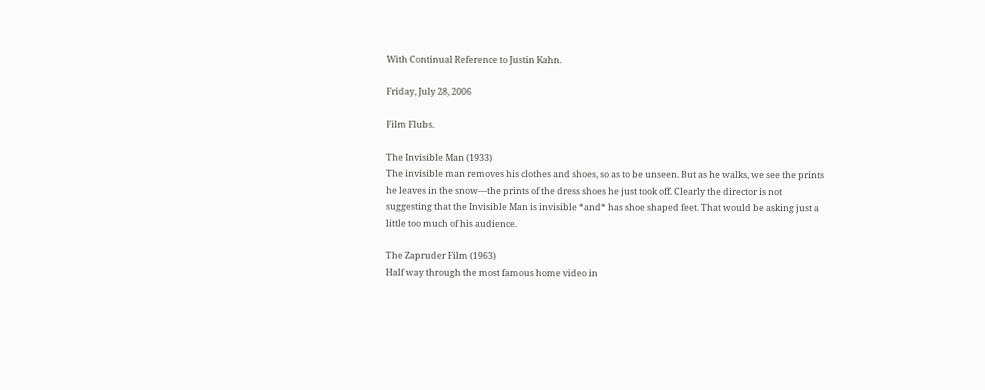With Continual Reference to Justin Kahn.

Friday, July 28, 2006

Film Flubs.

The Invisible Man (1933)
The invisible man removes his clothes and shoes, so as to be unseen. But as he walks, we see the prints he leaves in the snow—the prints of the dress shoes he just took off. Clearly the director is not suggesting that the Invisible Man is invisible *and* has shoe shaped feet. That would be asking just a little too much of his audience.

The Zapruder Film (1963)
Half way through the most famous home video in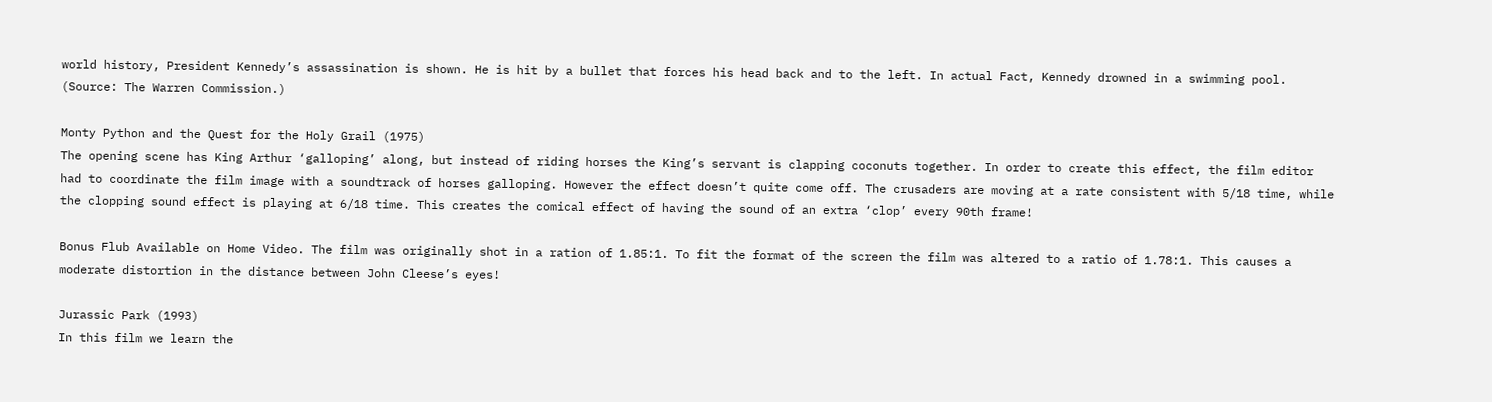world history, President Kennedy’s assassination is shown. He is hit by a bullet that forces his head back and to the left. In actual Fact, Kennedy drowned in a swimming pool. (Source: The Warren Commission.)

Monty Python and the Quest for the Holy Grail (1975)
The opening scene has King Arthur ‘galloping’ along, but instead of riding horses the King’s servant is clapping coconuts together. In order to create this effect, the film editor had to coordinate the film image with a soundtrack of horses galloping. However the effect doesn’t quite come off. The crusaders are moving at a rate consistent with 5/18 time, while the clopping sound effect is playing at 6/18 time. This creates the comical effect of having the sound of an extra ‘clop’ every 90th frame!

Bonus Flub Available on Home Video. The film was originally shot in a ration of 1.85:1. To fit the format of the screen the film was altered to a ratio of 1.78:1. This causes a moderate distortion in the distance between John Cleese’s eyes!

Jurassic Park (1993)
In this film we learn the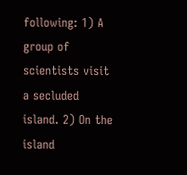following: 1) A group of scientists visit a secluded island. 2) On the island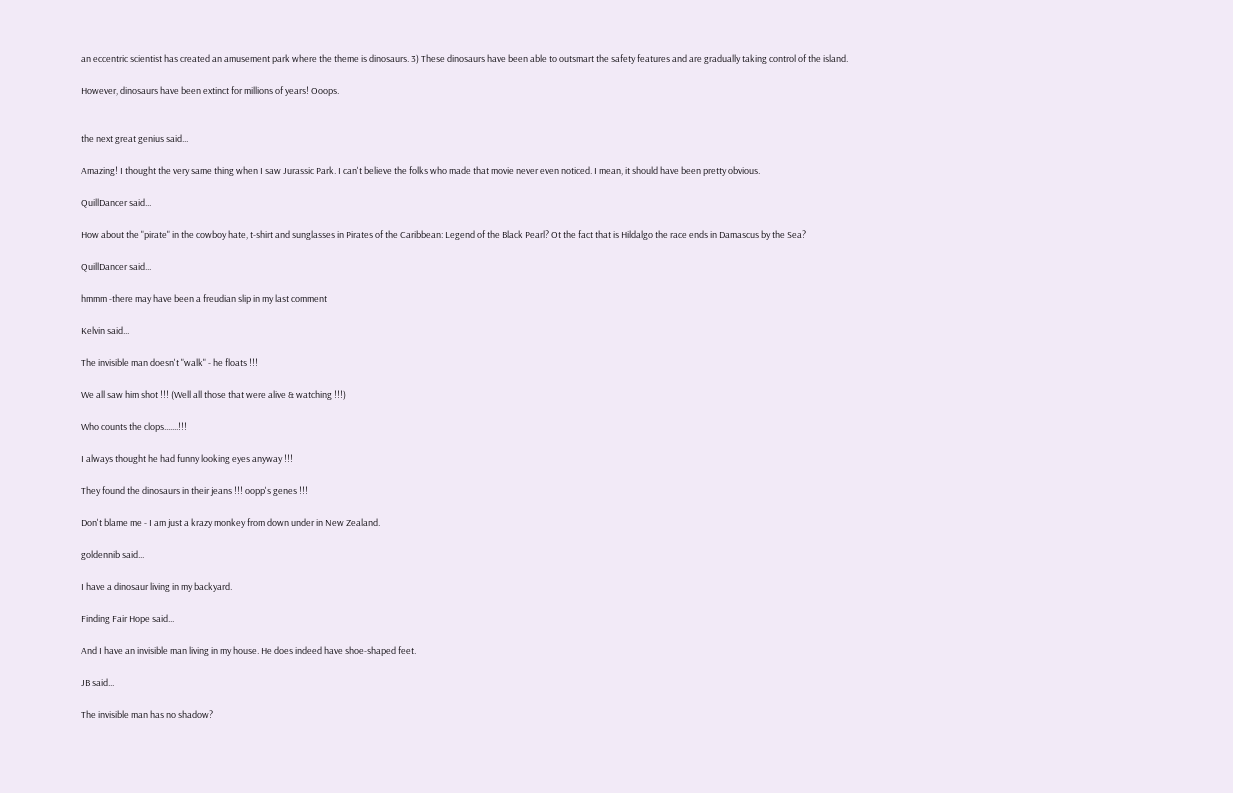an eccentric scientist has created an amusement park where the theme is dinosaurs. 3) These dinosaurs have been able to outsmart the safety features and are gradually taking control of the island.

However, dinosaurs have been extinct for millions of years! Ooops.


the next great genius said...

Amazing! I thought the very same thing when I saw Jurassic Park. I can't believe the folks who made that movie never even noticed. I mean, it should have been pretty obvious.

QuillDancer said...

How about the "pirate" in the cowboy hate, t-shirt and sunglasses in Pirates of the Caribbean: Legend of the Black Pearl? Ot the fact that is Hildalgo the race ends in Damascus by the Sea?

QuillDancer said...

hmmm -there may have been a freudian slip in my last comment

Kelvin said...

The invisible man doesn't "walk" - he floats !!!

We all saw him shot !!! (Well all those that were alive & watching !!!)

Who counts the clops.......!!!

I always thought he had funny looking eyes anyway !!!

They found the dinosaurs in their jeans !!! oopp's genes !!!

Don't blame me - I am just a krazy monkey from down under in New Zealand.

goldennib said...

I have a dinosaur living in my backyard.

Finding Fair Hope said...

And I have an invisible man living in my house. He does indeed have shoe-shaped feet.

JB said...

The invisible man has no shadow?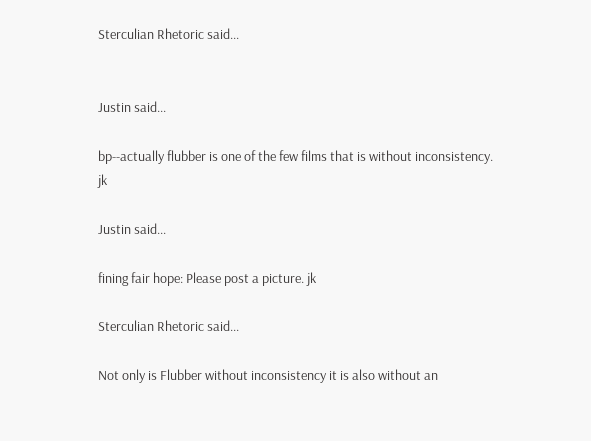Sterculian Rhetoric said...


Justin said...

bp--actually flubber is one of the few films that is without inconsistency. jk

Justin said...

fining fair hope: Please post a picture. jk

Sterculian Rhetoric said...

Not only is Flubber without inconsistency it is also without an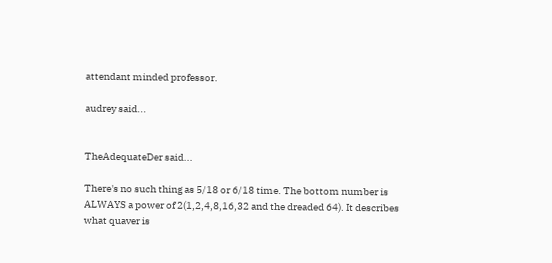attendant minded professor.

audrey said...


TheAdequateDer said...

There's no such thing as 5/18 or 6/18 time. The bottom number is ALWAYS a power of 2(1,2,4,8,16,32 and the dreaded 64). It describes what quaver is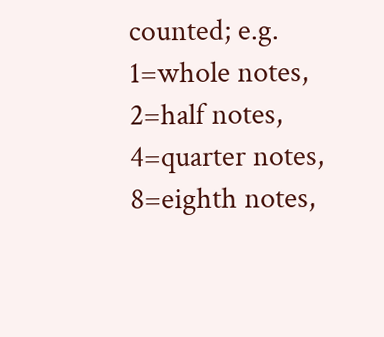counted; e.g. 1=whole notes, 2=half notes, 4=quarter notes, 8=eighth notes,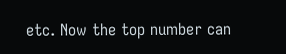etc. Now the top number can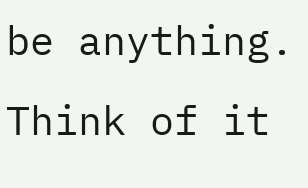be anything. Think of it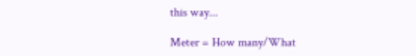this way...

Meter = How many/What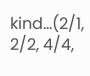kind...(2/1, 2/2, 4/4,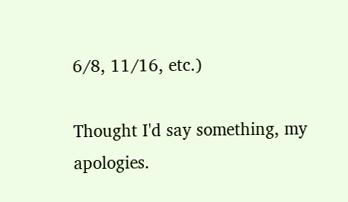6/8, 11/16, etc.)

Thought I'd say something, my apologies.